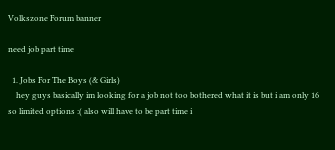Volkszone Forum banner

need job part time

  1. Jobs For The Boys (& Girls)
    hey guys basically im looking for a job not too bothered what it is but i am only 16 so limited options :( also will have to be part time i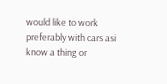would like to work preferably with cars asi know a thing or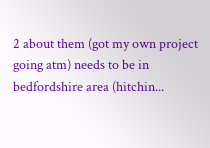2 about them (got my own project going atm) needs to be in bedfordshire area (hitchin...